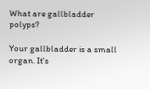What are gallbladder polyps?

Your gallbladder is a small organ. It's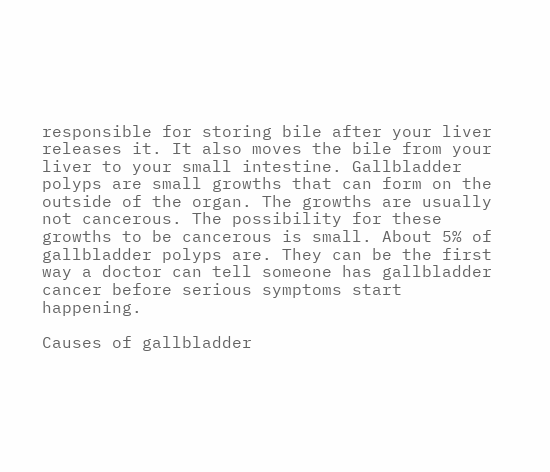responsible for storing bile after your liver releases it. It also moves the bile from your liver to your small intestine. Gallbladder polyps are small growths that can form on the outside of the organ. The growths are usually not cancerous. The possibility for these growths to be cancerous is small. About 5% of gallbladder polyps are. They can be the first way a doctor can tell someone has gallbladder cancer before serious symptoms start happening.

Causes of gallbladder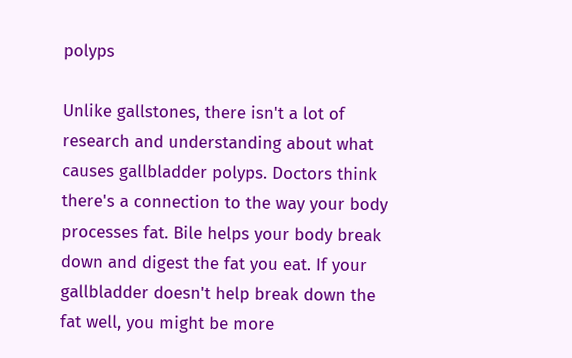polyps

Unlike gallstones, there isn't a lot of research and understanding about what causes gallbladder polyps. Doctors think there's a connection to the way your body processes fat. Bile helps your body break down and digest the fat you eat. If your gallbladder doesn't help break down the fat well, you might be more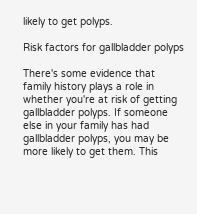likely to get polyps.

Risk factors for gallbladder polyps

There's some evidence that family history plays a role in whether you're at risk of getting gallbladder polyps. If someone else in your family has had gallbladder polyps, you may be more likely to get them. This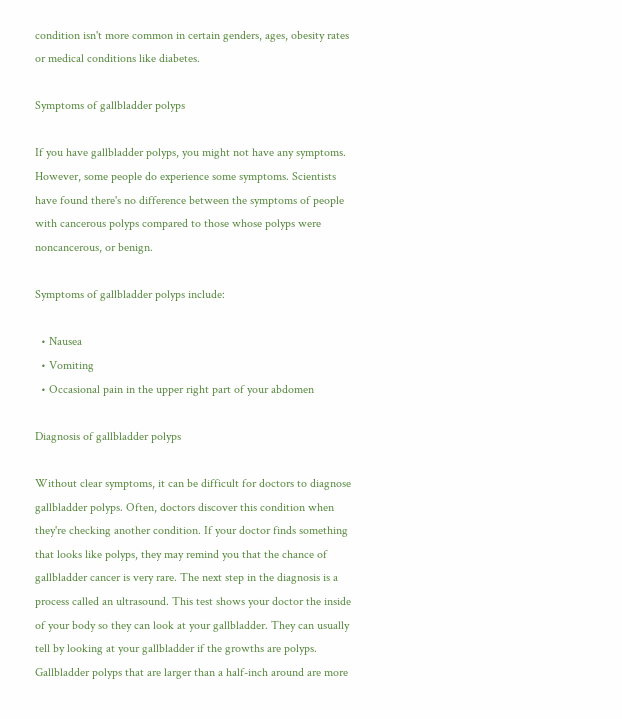condition isn't more common in certain genders, ages, obesity rates or medical conditions like diabetes.

Symptoms of gallbladder polyps

If you have gallbladder polyps, you might not have any symptoms. However, some people do experience some symptoms. Scientists have found there's no difference between the symptoms of people with cancerous polyps compared to those whose polyps were noncancerous, or benign.

Symptoms of gallbladder polyps include:

  • Nausea
  • Vomiting
  • Occasional pain in the upper right part of your abdomen

Diagnosis of gallbladder polyps

Without clear symptoms, it can be difficult for doctors to diagnose gallbladder polyps. Often, doctors discover this condition when they're checking another condition. If your doctor finds something that looks like polyps, they may remind you that the chance of gallbladder cancer is very rare. The next step in the diagnosis is a process called an ultrasound. This test shows your doctor the inside of your body so they can look at your gallbladder. They can usually tell by looking at your gallbladder if the growths are polyps. Gallbladder polyps that are larger than a half-inch around are more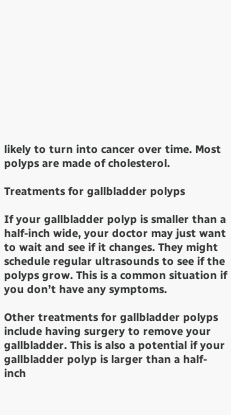likely to turn into cancer over time. Most polyps are made of cholesterol.

Treatments for gallbladder polyps

If your gallbladder polyp is smaller than a half-inch wide, your doctor may just want to wait and see if it changes. They might schedule regular ultrasounds to see if the polyps grow. This is a common situation if you don’t have any symptoms.

Other treatments for gallbladder polyps include having surgery to remove your gallbladder. This is also a potential if your gallbladder polyp is larger than a half-inch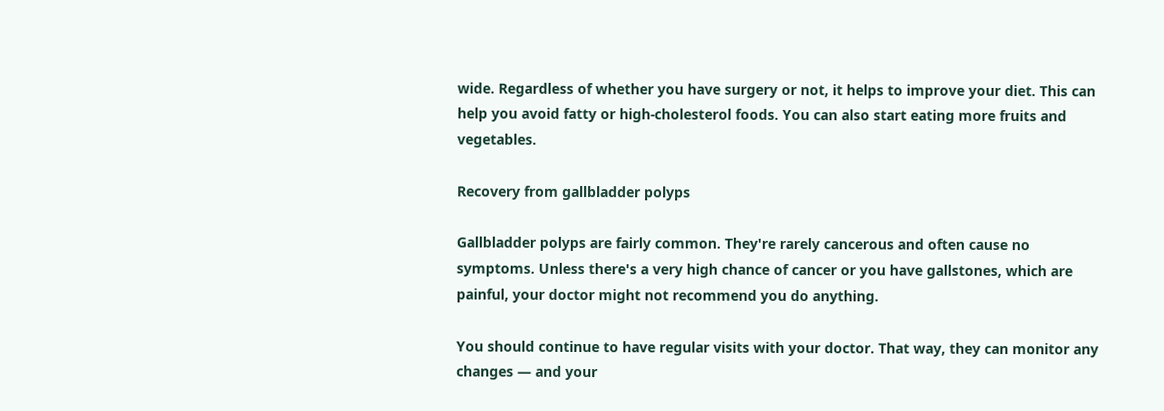wide. Regardless of whether you have surgery or not, it helps to improve your diet. This can help you avoid fatty or high-cholesterol foods. You can also start eating more fruits and vegetables.

Recovery from gallbladder polyps

Gallbladder polyps are fairly common. They're rarely cancerous and often cause no symptoms. Unless there's a very high chance of cancer or you have gallstones, which are painful, your doctor might not recommend you do anything.

You should continue to have regular visits with your doctor. That way, they can monitor any changes — and your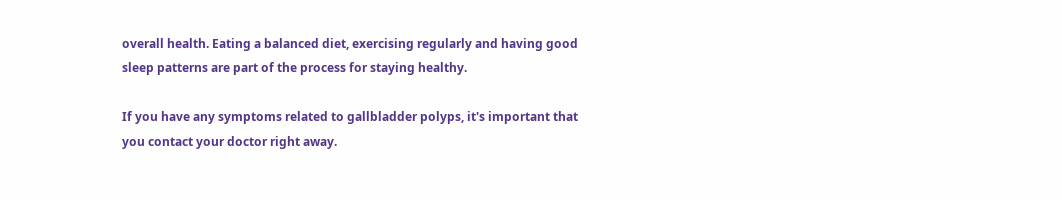overall health. Eating a balanced diet, exercising regularly and having good sleep patterns are part of the process for staying healthy.

If you have any symptoms related to gallbladder polyps, it's important that you contact your doctor right away.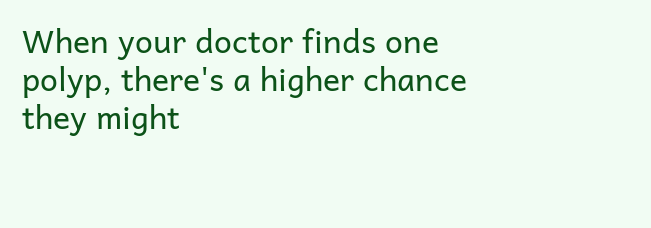When your doctor finds one polyp, there's a higher chance they might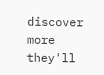discover more they'll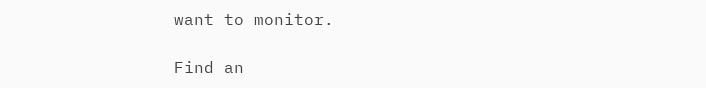want to monitor.

Find an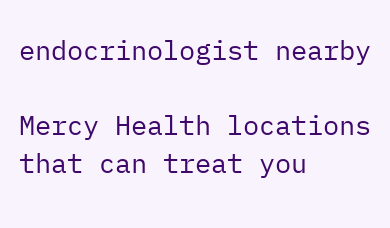endocrinologist nearby

Mercy Health locations that can treat you